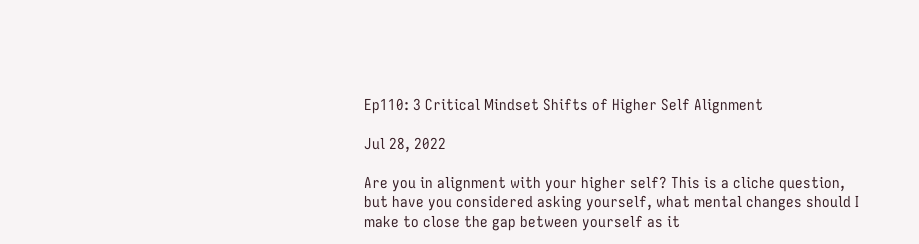Ep110: 3 Critical Mindset Shifts of Higher Self Alignment

Jul 28, 2022

Are you in alignment with your higher self? This is a cliche question, but have you considered asking yourself, what mental changes should I make to close the gap between yourself as it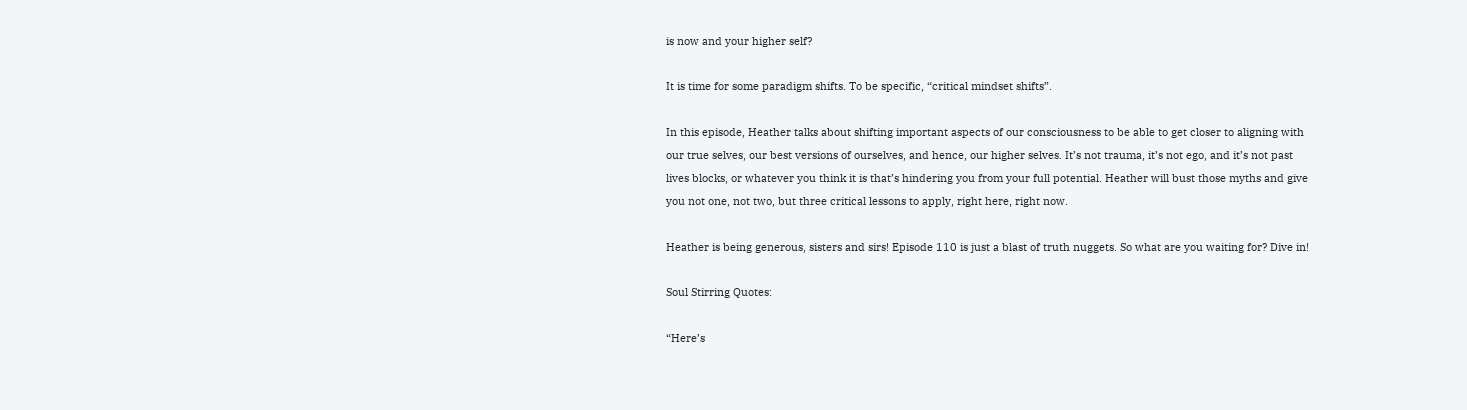is now and your higher self?

It is time for some paradigm shifts. To be specific, “critical mindset shifts”.

In this episode, Heather talks about shifting important aspects of our consciousness to be able to get closer to aligning with our true selves, our best versions of ourselves, and hence, our higher selves. It’s not trauma, it’s not ego, and it’s not past lives blocks, or whatever you think it is that’s hindering you from your full potential. Heather will bust those myths and give you not one, not two, but three critical lessons to apply, right here, right now.

Heather is being generous, sisters and sirs! Episode 110 is just a blast of truth nuggets. So what are you waiting for? Dive in!

Soul Stirring Quotes:

“Here’s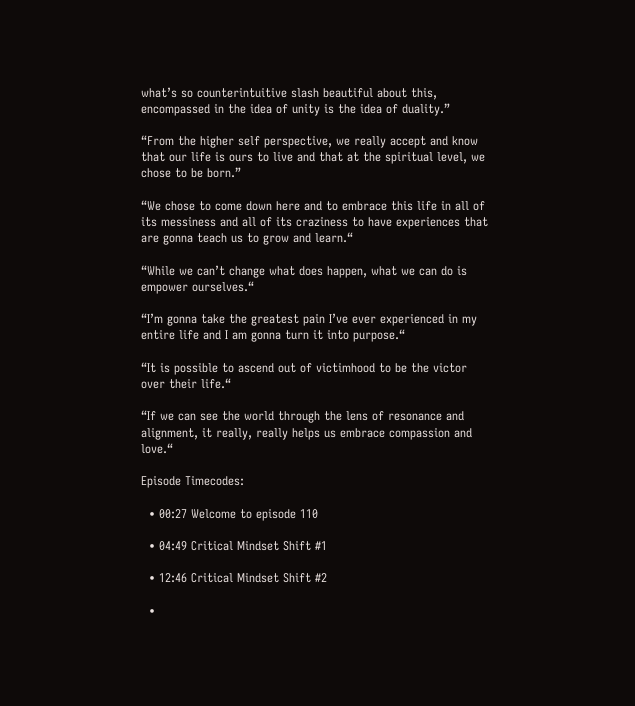what’s so counterintuitive slash beautiful about this, encompassed in the idea of unity is the idea of duality.”

“From the higher self perspective, we really accept and know that our life is ours to live and that at the spiritual level, we chose to be born.”

“We chose to come down here and to embrace this life in all of its messiness and all of its craziness to have experiences that are gonna teach us to grow and learn.“

“While we can’t change what does happen, what we can do is empower ourselves.“

“I’m gonna take the greatest pain I’ve ever experienced in my entire life and I am gonna turn it into purpose.“

“It is possible to ascend out of victimhood to be the victor over their life.“

“If we can see the world through the lens of resonance and alignment, it really, really helps us embrace compassion and love.“

Episode Timecodes:

  • 00:27 Welcome to episode 110

  • 04:49 Critical Mindset Shift #1

  • 12:46 Critical Mindset Shift #2

  •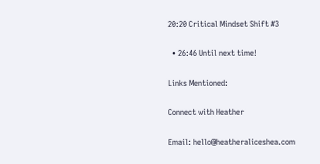20:20 Critical Mindset Shift #3

  • 26:46 Until next time!

Links Mentioned:

Connect with Heather

Email: hello@heatheraliceshea.com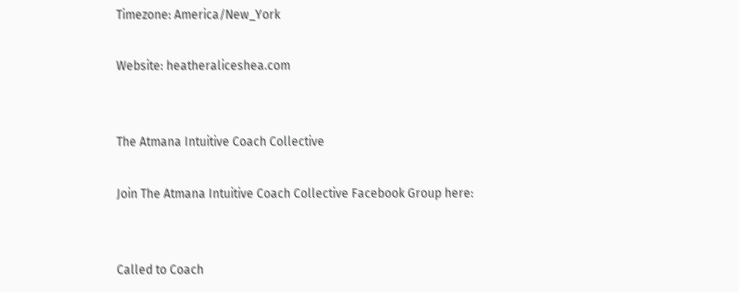Timezone: America/New_York

Website: heatheraliceshea.com


The Atmana Intuitive Coach Collective

Join The Atmana Intuitive Coach Collective Facebook Group here:


Called to Coach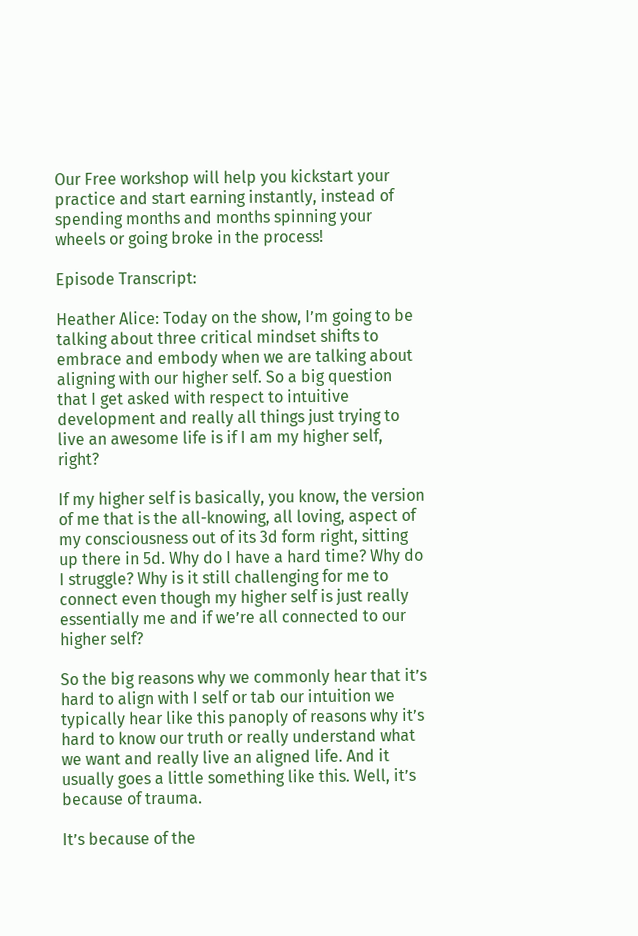Our Free workshop will help you kickstart your practice and start earning instantly, instead of spending months and months spinning your wheels or going broke in the process!

Episode Transcript:

Heather Alice: Today on the show, I’m going to be talking about three critical mindset shifts to embrace and embody when we are talking about aligning with our higher self. So a big question that I get asked with respect to intuitive development and really all things just trying to live an awesome life is if I am my higher self, right?

If my higher self is basically, you know, the version of me that is the all-knowing, all loving, aspect of my consciousness out of its 3d form right, sitting up there in 5d. Why do I have a hard time? Why do I struggle? Why is it still challenging for me to connect even though my higher self is just really essentially me and if we’re all connected to our higher self?

So the big reasons why we commonly hear that it’s hard to align with I self or tab our intuition we typically hear like this panoply of reasons why it’s hard to know our truth or really understand what we want and really live an aligned life. And it usually goes a little something like this. Well, it’s because of trauma.

It’s because of the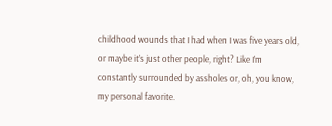childhood wounds that I had when I was five years old, or maybe it’s just other people, right? Like I’m constantly surrounded by assholes or, oh, you know, my personal favorite.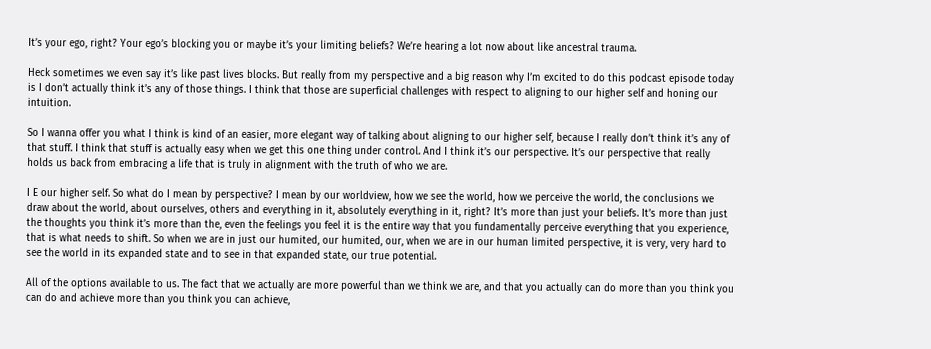It’s your ego, right? Your ego’s blocking you or maybe it’s your limiting beliefs? We’re hearing a lot now about like ancestral trauma.

Heck sometimes we even say it’s like past lives blocks. But really from my perspective and a big reason why I’m excited to do this podcast episode today is I don’t actually think it’s any of those things. I think that those are superficial challenges with respect to aligning to our higher self and honing our intuition.

So I wanna offer you what I think is kind of an easier, more elegant way of talking about aligning to our higher self, because I really don’t think it’s any of that stuff. I think that stuff is actually easy when we get this one thing under control. And I think it’s our perspective. It’s our perspective that really holds us back from embracing a life that is truly in alignment with the truth of who we are.

I E our higher self. So what do I mean by perspective? I mean by our worldview, how we see the world, how we perceive the world, the conclusions we draw about the world, about ourselves, others and everything in it, absolutely everything in it, right? It’s more than just your beliefs. It’s more than just the thoughts you think it’s more than the, even the feelings you feel it is the entire way that you fundamentally perceive everything that you experience, that is what needs to shift. So when we are in just our humited, our humited, our, when we are in our human limited perspective, it is very, very hard to see the world in its expanded state and to see in that expanded state, our true potential.

All of the options available to us. The fact that we actually are more powerful than we think we are, and that you actually can do more than you think you can do and achieve more than you think you can achieve,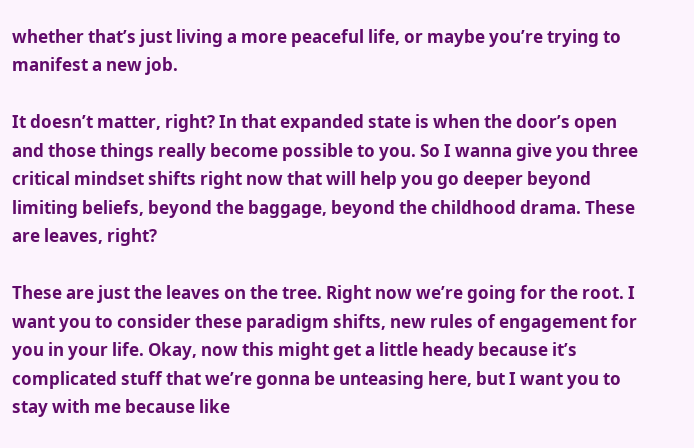whether that’s just living a more peaceful life, or maybe you’re trying to manifest a new job.

It doesn’t matter, right? In that expanded state is when the door’s open and those things really become possible to you. So I wanna give you three critical mindset shifts right now that will help you go deeper beyond limiting beliefs, beyond the baggage, beyond the childhood drama. These are leaves, right?

These are just the leaves on the tree. Right now we’re going for the root. I want you to consider these paradigm shifts, new rules of engagement for you in your life. Okay, now this might get a little heady because it’s complicated stuff that we’re gonna be unteasing here, but I want you to stay with me because like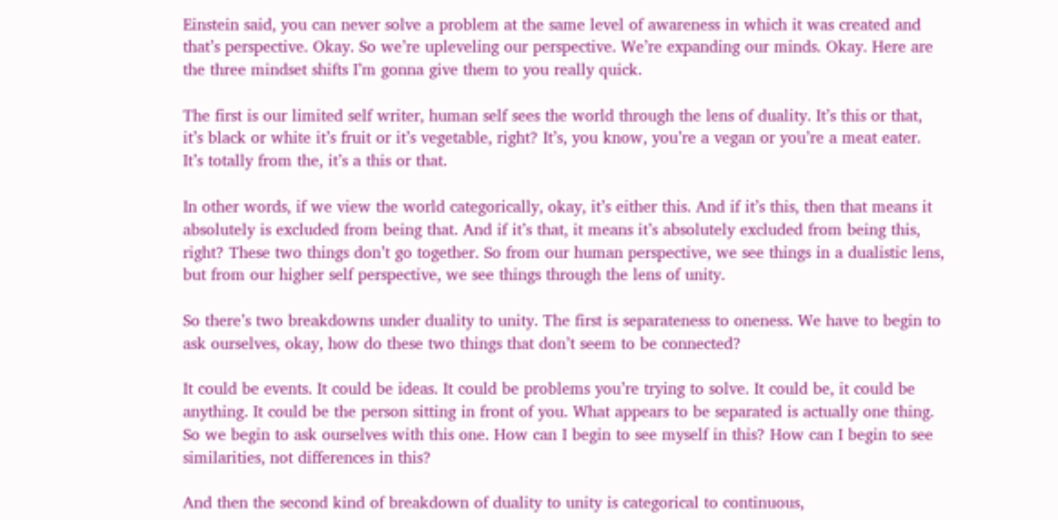Einstein said, you can never solve a problem at the same level of awareness in which it was created and that’s perspective. Okay. So we’re upleveling our perspective. We’re expanding our minds. Okay. Here are the three mindset shifts I’m gonna give them to you really quick.

The first is our limited self writer, human self sees the world through the lens of duality. It’s this or that, it’s black or white it’s fruit or it’s vegetable, right? It’s, you know, you’re a vegan or you’re a meat eater. It’s totally from the, it’s a this or that.

In other words, if we view the world categorically, okay, it’s either this. And if it’s this, then that means it absolutely is excluded from being that. And if it’s that, it means it’s absolutely excluded from being this, right? These two things don’t go together. So from our human perspective, we see things in a dualistic lens, but from our higher self perspective, we see things through the lens of unity.

So there’s two breakdowns under duality to unity. The first is separateness to oneness. We have to begin to ask ourselves, okay, how do these two things that don’t seem to be connected?

It could be events. It could be ideas. It could be problems you’re trying to solve. It could be, it could be anything. It could be the person sitting in front of you. What appears to be separated is actually one thing. So we begin to ask ourselves with this one. How can I begin to see myself in this? How can I begin to see similarities, not differences in this?

And then the second kind of breakdown of duality to unity is categorical to continuous,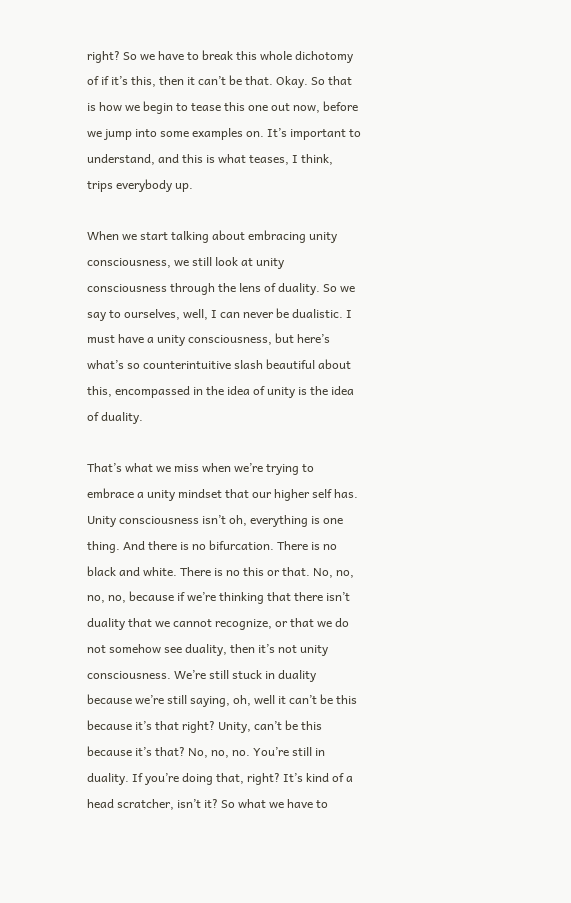right? So we have to break this whole dichotomy of if it’s this, then it can’t be that. Okay. So that is how we begin to tease this one out now, before we jump into some examples on. It’s important to understand, and this is what teases, I think, trips everybody up.

When we start talking about embracing unity consciousness, we still look at unity consciousness through the lens of duality. So we say to ourselves, well, I can never be dualistic. I must have a unity consciousness, but here’s what’s so counterintuitive slash beautiful about this, encompassed in the idea of unity is the idea of duality.

That’s what we miss when we’re trying to embrace a unity mindset that our higher self has. Unity consciousness isn’t oh, everything is one thing. And there is no bifurcation. There is no black and white. There is no this or that. No, no, no, no, because if we’re thinking that there isn’t duality that we cannot recognize, or that we do not somehow see duality, then it’s not unity consciousness. We’re still stuck in duality because we’re still saying, oh, well it can’t be this because it’s that right? Unity, can’t be this because it’s that? No, no, no. You’re still in duality. If you’re doing that, right? It’s kind of a head scratcher, isn’t it? So what we have to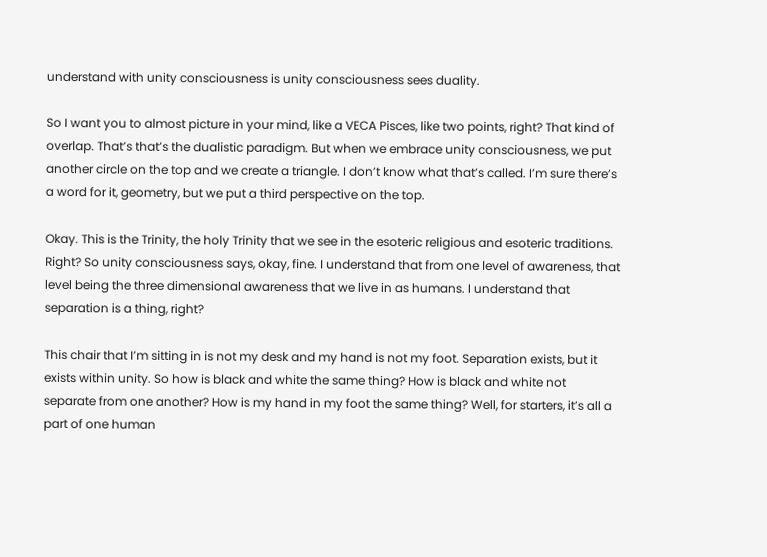understand with unity consciousness is unity consciousness sees duality.

So I want you to almost picture in your mind, like a VECA Pisces, like two points, right? That kind of overlap. That’s that’s the dualistic paradigm. But when we embrace unity consciousness, we put another circle on the top and we create a triangle. I don’t know what that’s called. I’m sure there’s a word for it, geometry, but we put a third perspective on the top.

Okay. This is the Trinity, the holy Trinity that we see in the esoteric religious and esoteric traditions. Right? So unity consciousness says, okay, fine. I understand that from one level of awareness, that level being the three dimensional awareness that we live in as humans. I understand that separation is a thing, right?

This chair that I’m sitting in is not my desk and my hand is not my foot. Separation exists, but it exists within unity. So how is black and white the same thing? How is black and white not separate from one another? How is my hand in my foot the same thing? Well, for starters, it’s all a part of one human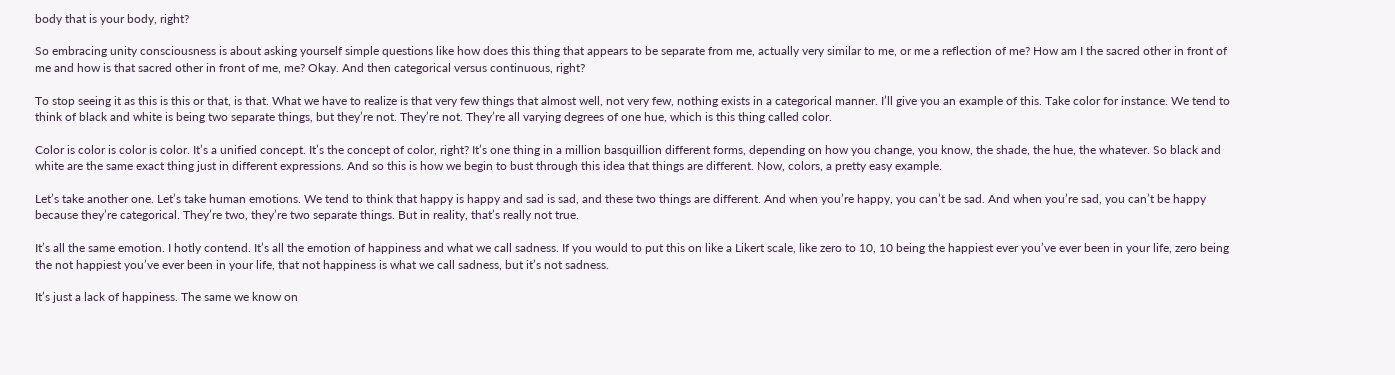body that is your body, right?

So embracing unity consciousness is about asking yourself simple questions like how does this thing that appears to be separate from me, actually very similar to me, or me a reflection of me? How am I the sacred other in front of me and how is that sacred other in front of me, me? Okay. And then categorical versus continuous, right?

To stop seeing it as this is this or that, is that. What we have to realize is that very few things that almost well, not very few, nothing exists in a categorical manner. I’ll give you an example of this. Take color for instance. We tend to think of black and white is being two separate things, but they’re not. They’re not. They’re all varying degrees of one hue, which is this thing called color.

Color is color is color is color. It’s a unified concept. It’s the concept of color, right? It’s one thing in a million basquillion different forms, depending on how you change, you know, the shade, the hue, the whatever. So black and white are the same exact thing just in different expressions. And so this is how we begin to bust through this idea that things are different. Now, colors, a pretty easy example.

Let’s take another one. Let’s take human emotions. We tend to think that happy is happy and sad is sad, and these two things are different. And when you’re happy, you can’t be sad. And when you’re sad, you can’t be happy because they’re categorical. They’re two, they’re two separate things. But in reality, that’s really not true.

It’s all the same emotion. I hotly contend. It’s all the emotion of happiness and what we call sadness. If you would to put this on like a Likert scale, like zero to 10, 10 being the happiest ever you’ve ever been in your life, zero being the not happiest you’ve ever been in your life, that not happiness is what we call sadness, but it’s not sadness.

It’s just a lack of happiness. The same we know on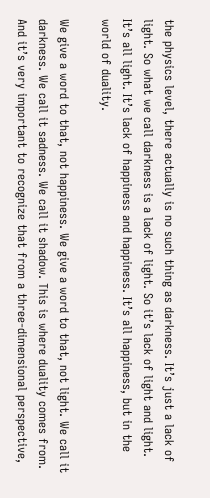the physics level, there actually is no such thing as darkness. It’s just a lack of light. So what we call darkness is a lack of light. So it’s lack of light and light. It’s all light. It’s lack of happiness and happiness. It’s all happiness, but in the world of duality.

We give a word to that, not happiness. We give a word to that, not light. We call it darkness. We call it sadness. We call it shadow. This is where duality comes from. And it’s very important to recognize that from a three-dimensional perspective,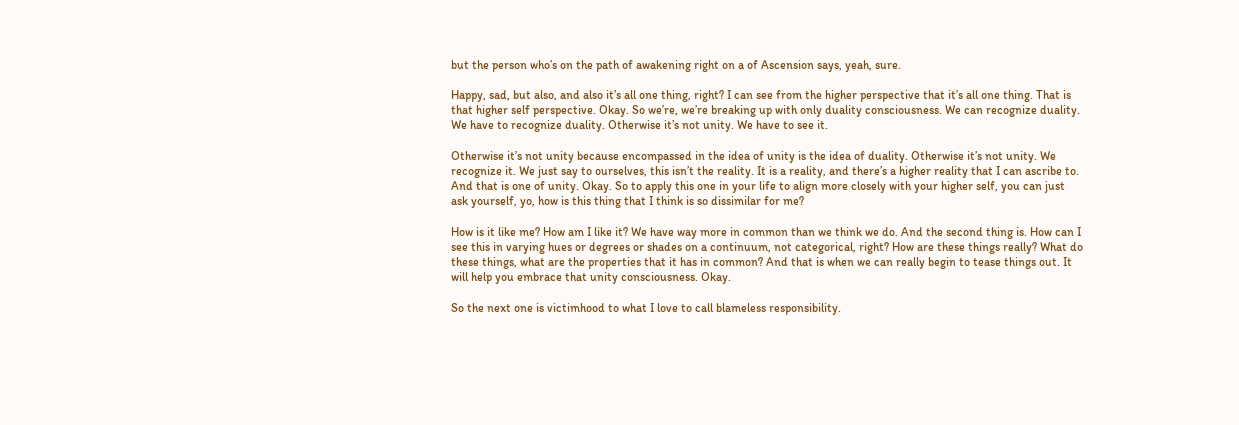but the person who’s on the path of awakening right on a of Ascension says, yeah, sure.

Happy, sad, but also, and also it’s all one thing, right? I can see from the higher perspective that it’s all one thing. That is that higher self perspective. Okay. So we’re, we’re breaking up with only duality consciousness. We can recognize duality. We have to recognize duality. Otherwise it’s not unity. We have to see it.

Otherwise it’s not unity because encompassed in the idea of unity is the idea of duality. Otherwise it’s not unity. We recognize it. We just say to ourselves, this isn’t the reality. It is a reality, and there’s a higher reality that I can ascribe to. And that is one of unity. Okay. So to apply this one in your life to align more closely with your higher self, you can just ask yourself, yo, how is this thing that I think is so dissimilar for me?

How is it like me? How am I like it? We have way more in common than we think we do. And the second thing is. How can I see this in varying hues or degrees or shades on a continuum, not categorical, right? How are these things really? What do these things, what are the properties that it has in common? And that is when we can really begin to tease things out. It will help you embrace that unity consciousness. Okay.

So the next one is victimhood to what I love to call blameless responsibility.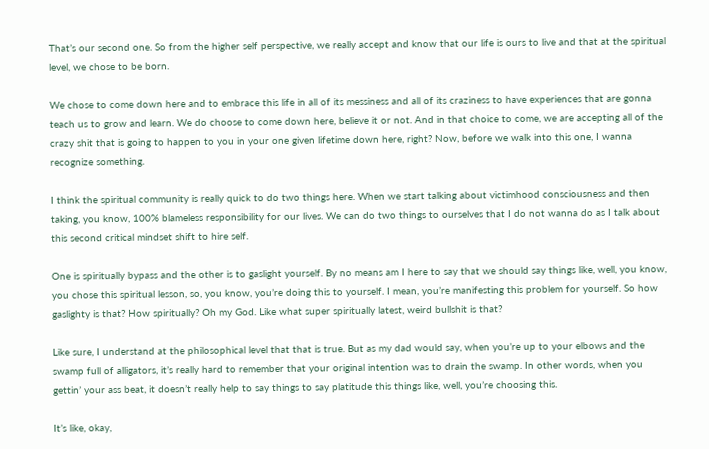That’s our second one. So from the higher self perspective, we really accept and know that our life is ours to live and that at the spiritual level, we chose to be born.

We chose to come down here and to embrace this life in all of its messiness and all of its craziness to have experiences that are gonna teach us to grow and learn. We do choose to come down here, believe it or not. And in that choice to come, we are accepting all of the crazy shit that is going to happen to you in your one given lifetime down here, right? Now, before we walk into this one, I wanna recognize something.

I think the spiritual community is really quick to do two things here. When we start talking about victimhood consciousness and then taking, you know, 100% blameless responsibility for our lives. We can do two things to ourselves that I do not wanna do as I talk about this second critical mindset shift to hire self.

One is spiritually bypass and the other is to gaslight yourself. By no means am I here to say that we should say things like, well, you know, you chose this spiritual lesson, so, you know, you’re doing this to yourself. I mean, you’re manifesting this problem for yourself. So how gaslighty is that? How spiritually? Oh my God. Like what super spiritually latest, weird bullshit is that?

Like sure, I understand at the philosophical level that that is true. But as my dad would say, when you’re up to your elbows and the swamp full of alligators, it’s really hard to remember that your original intention was to drain the swamp. In other words, when you gettin’ your ass beat, it doesn’t really help to say things to say platitude this things like, well, you’re choosing this.

It’s like, okay,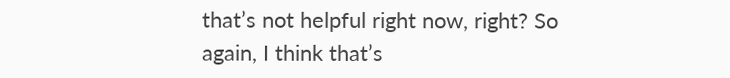that’s not helpful right now, right? So again, I think that’s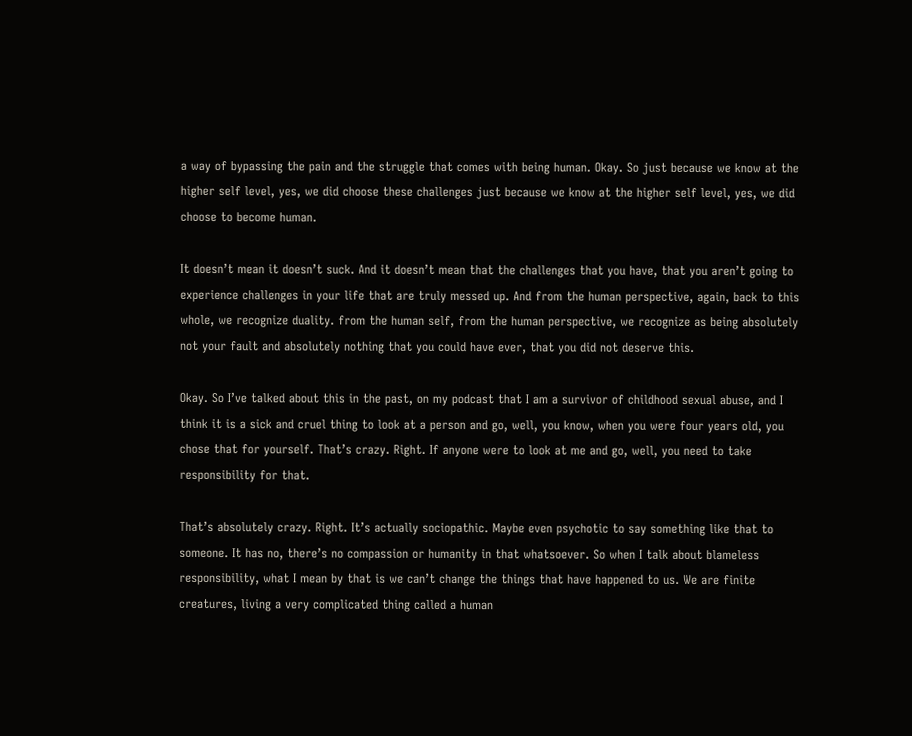a way of bypassing the pain and the struggle that comes with being human. Okay. So just because we know at the higher self level, yes, we did choose these challenges just because we know at the higher self level, yes, we did choose to become human.

It doesn’t mean it doesn’t suck. And it doesn’t mean that the challenges that you have, that you aren’t going to experience challenges in your life that are truly messed up. And from the human perspective, again, back to this whole, we recognize duality. from the human self, from the human perspective, we recognize as being absolutely not your fault and absolutely nothing that you could have ever, that you did not deserve this.

Okay. So I’ve talked about this in the past, on my podcast that I am a survivor of childhood sexual abuse, and I think it is a sick and cruel thing to look at a person and go, well, you know, when you were four years old, you chose that for yourself. That’s crazy. Right. If anyone were to look at me and go, well, you need to take responsibility for that.

That’s absolutely crazy. Right. It’s actually sociopathic. Maybe even psychotic to say something like that to someone. It has no, there’s no compassion or humanity in that whatsoever. So when I talk about blameless responsibility, what I mean by that is we can’t change the things that have happened to us. We are finite creatures, living a very complicated thing called a human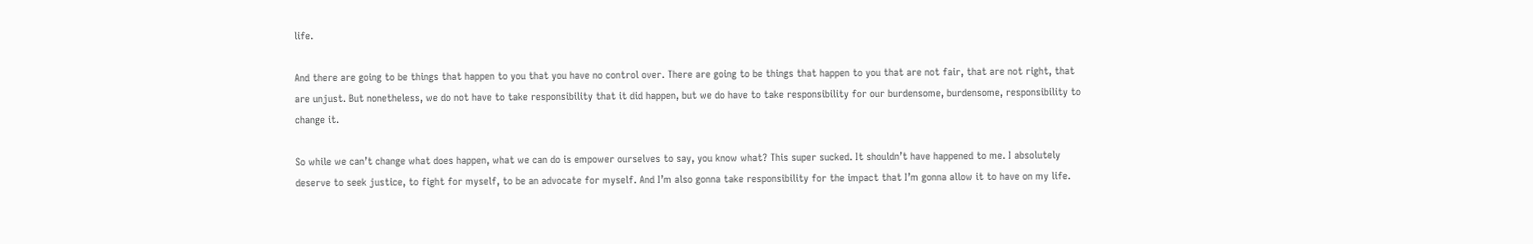life.

And there are going to be things that happen to you that you have no control over. There are going to be things that happen to you that are not fair, that are not right, that are unjust. But nonetheless, we do not have to take responsibility that it did happen, but we do have to take responsibility for our burdensome, burdensome, responsibility to change it.

So while we can’t change what does happen, what we can do is empower ourselves to say, you know what? This super sucked. It shouldn’t have happened to me. I absolutely deserve to seek justice, to fight for myself, to be an advocate for myself. And I’m also gonna take responsibility for the impact that I’m gonna allow it to have on my life.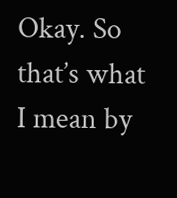Okay. So that’s what I mean by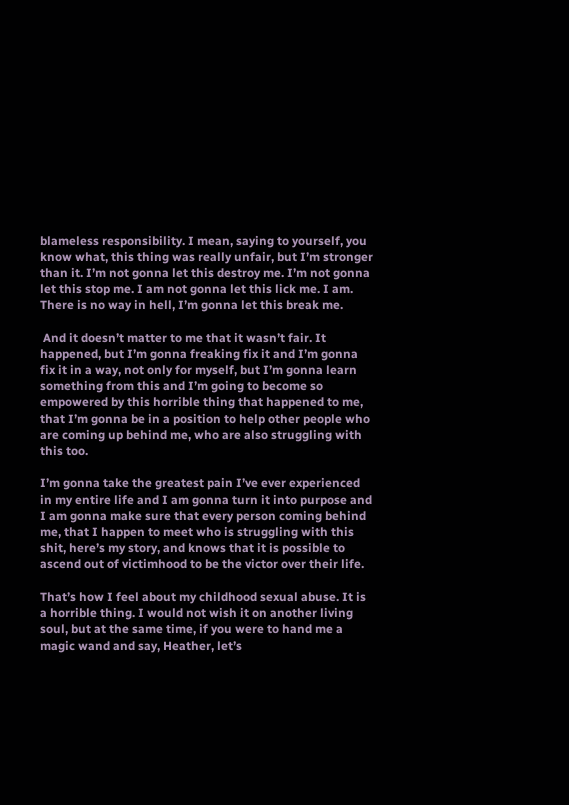blameless responsibility. I mean, saying to yourself, you know what, this thing was really unfair, but I’m stronger than it. I’m not gonna let this destroy me. I’m not gonna let this stop me. I am not gonna let this lick me. I am. There is no way in hell, I’m gonna let this break me.

 And it doesn’t matter to me that it wasn’t fair. It happened, but I’m gonna freaking fix it and I’m gonna fix it in a way, not only for myself, but I’m gonna learn something from this and I’m going to become so empowered by this horrible thing that happened to me, that I’m gonna be in a position to help other people who are coming up behind me, who are also struggling with this too.

I’m gonna take the greatest pain I’ve ever experienced in my entire life and I am gonna turn it into purpose and I am gonna make sure that every person coming behind me, that I happen to meet who is struggling with this shit, here’s my story, and knows that it is possible to ascend out of victimhood to be the victor over their life.

That’s how I feel about my childhood sexual abuse. It is a horrible thing. I would not wish it on another living soul, but at the same time, if you were to hand me a magic wand and say, Heather, let’s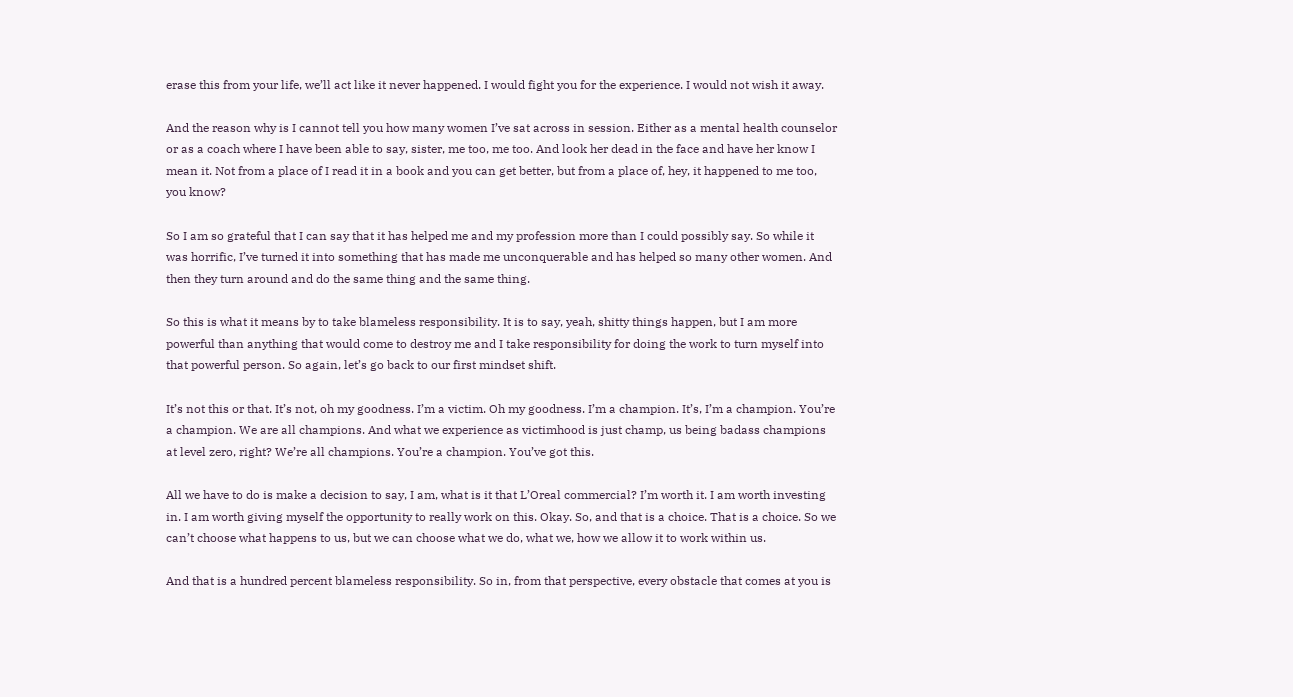erase this from your life, we’ll act like it never happened. I would fight you for the experience. I would not wish it away.

And the reason why is I cannot tell you how many women I’ve sat across in session. Either as a mental health counselor or as a coach where I have been able to say, sister, me too, me too. And look her dead in the face and have her know I mean it. Not from a place of I read it in a book and you can get better, but from a place of, hey, it happened to me too, you know?

So I am so grateful that I can say that it has helped me and my profession more than I could possibly say. So while it was horrific, I’ve turned it into something that has made me unconquerable and has helped so many other women. And then they turn around and do the same thing and the same thing.

So this is what it means by to take blameless responsibility. It is to say, yeah, shitty things happen, but I am more powerful than anything that would come to destroy me and I take responsibility for doing the work to turn myself into that powerful person. So again, let’s go back to our first mindset shift.

It’s not this or that. It’s not, oh my goodness. I’m a victim. Oh my goodness. I’m a champion. It’s, I’m a champion. You’re a champion. We are all champions. And what we experience as victimhood is just champ, us being badass champions at level zero, right? We’re all champions. You’re a champion. You’ve got this.

All we have to do is make a decision to say, I am, what is it that L’Oreal commercial? I’m worth it. I am worth investing in. I am worth giving myself the opportunity to really work on this. Okay. So, and that is a choice. That is a choice. So we can’t choose what happens to us, but we can choose what we do, what we, how we allow it to work within us.

And that is a hundred percent blameless responsibility. So in, from that perspective, every obstacle that comes at you is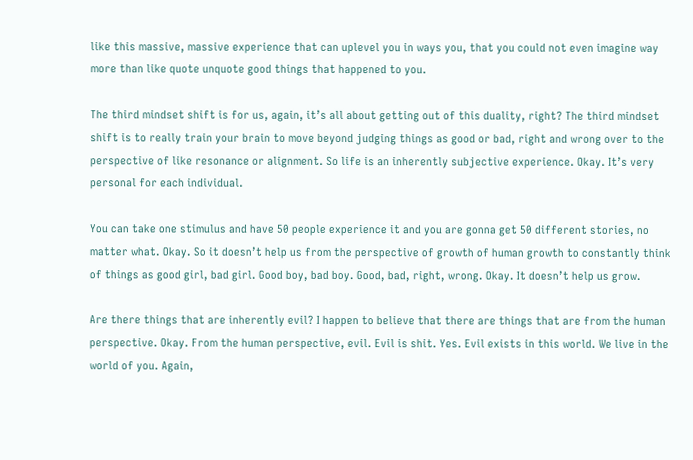like this massive, massive experience that can uplevel you in ways you, that you could not even imagine way more than like quote unquote good things that happened to you.

The third mindset shift is for us, again, it’s all about getting out of this duality, right? The third mindset shift is to really train your brain to move beyond judging things as good or bad, right and wrong over to the perspective of like resonance or alignment. So life is an inherently subjective experience. Okay. It’s very personal for each individual.

You can take one stimulus and have 50 people experience it and you are gonna get 50 different stories, no matter what. Okay. So it doesn’t help us from the perspective of growth of human growth to constantly think of things as good girl, bad girl. Good boy, bad boy. Good, bad, right, wrong. Okay. It doesn’t help us grow.

Are there things that are inherently evil? I happen to believe that there are things that are from the human perspective. Okay. From the human perspective, evil. Evil is shit. Yes. Evil exists in this world. We live in the world of you. Again,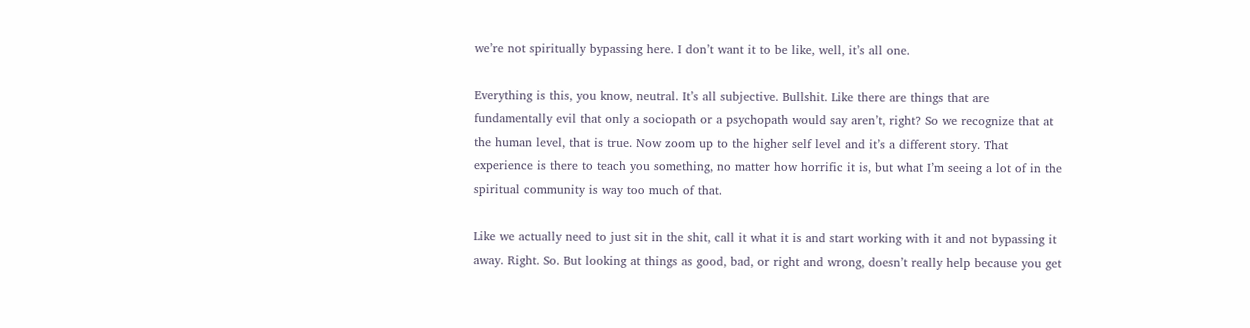we’re not spiritually bypassing here. I don’t want it to be like, well, it’s all one.

Everything is this, you know, neutral. It’s all subjective. Bullshit. Like there are things that are fundamentally evil that only a sociopath or a psychopath would say aren’t, right? So we recognize that at the human level, that is true. Now zoom up to the higher self level and it’s a different story. That experience is there to teach you something, no matter how horrific it is, but what I’m seeing a lot of in the spiritual community is way too much of that.

Like we actually need to just sit in the shit, call it what it is and start working with it and not bypassing it away. Right. So. But looking at things as good, bad, or right and wrong, doesn’t really help because you get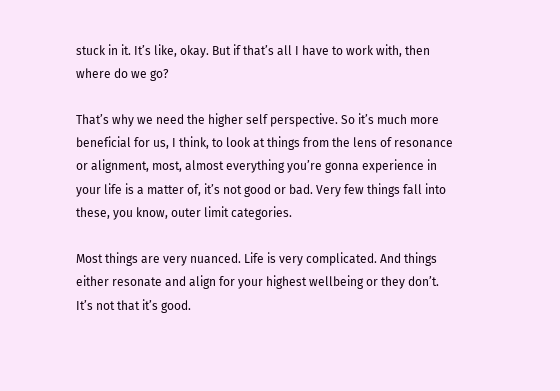stuck in it. It’s like, okay. But if that’s all I have to work with, then where do we go?

That’s why we need the higher self perspective. So it’s much more beneficial for us, I think, to look at things from the lens of resonance or alignment, most, almost everything you’re gonna experience in your life is a matter of, it’s not good or bad. Very few things fall into these, you know, outer limit categories.

Most things are very nuanced. Life is very complicated. And things either resonate and align for your highest wellbeing or they don’t. It’s not that it’s good.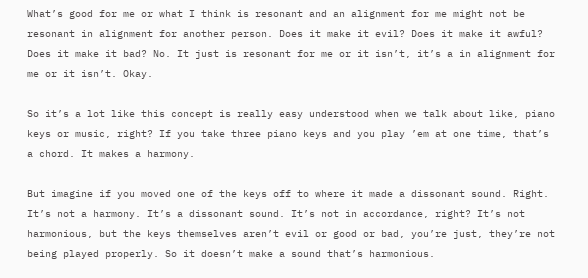What’s good for me or what I think is resonant and an alignment for me might not be resonant in alignment for another person. Does it make it evil? Does it make it awful? Does it make it bad? No. It just is resonant for me or it isn’t, it’s a in alignment for me or it isn’t. Okay.

So it’s a lot like this concept is really easy understood when we talk about like, piano keys or music, right? If you take three piano keys and you play ’em at one time, that’s a chord. It makes a harmony.

But imagine if you moved one of the keys off to where it made a dissonant sound. Right. It’s not a harmony. It’s a dissonant sound. It’s not in accordance, right? It’s not harmonious, but the keys themselves aren’t evil or good or bad, you’re just, they’re not being played properly. So it doesn’t make a sound that’s harmonious.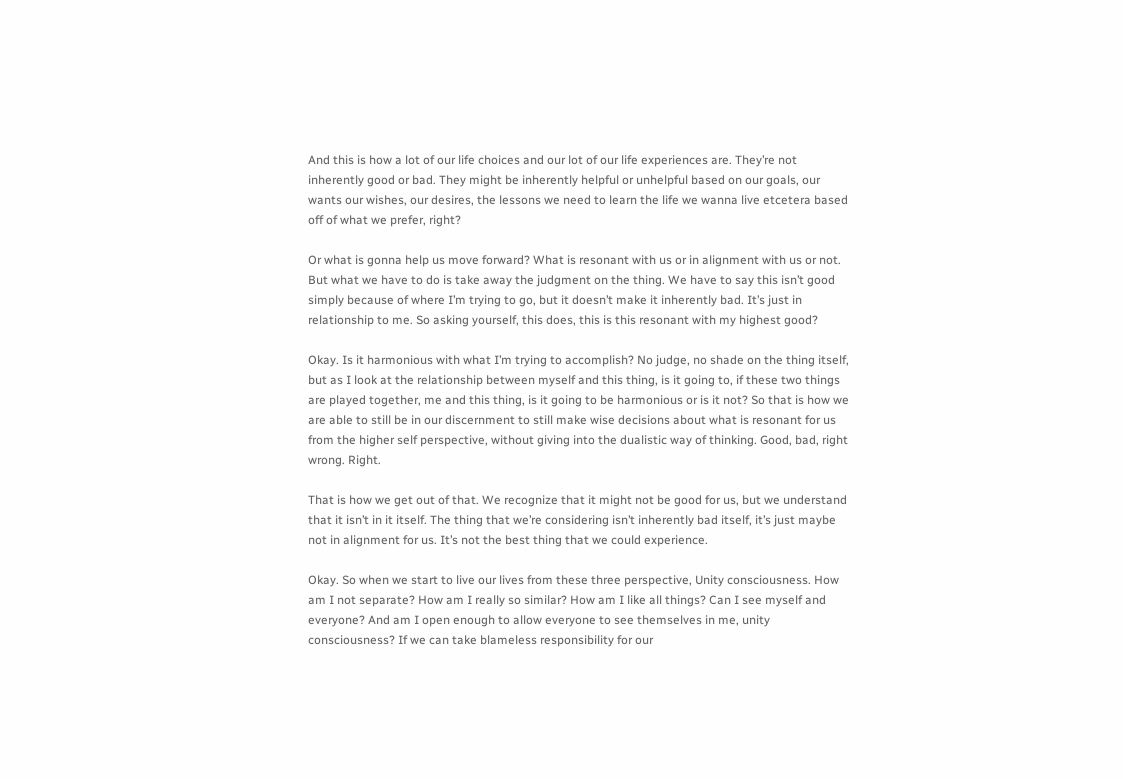And this is how a lot of our life choices and our lot of our life experiences are. They’re not inherently good or bad. They might be inherently helpful or unhelpful based on our goals, our wants our wishes, our desires, the lessons we need to learn the life we wanna live etcetera based off of what we prefer, right?

Or what is gonna help us move forward? What is resonant with us or in alignment with us or not. But what we have to do is take away the judgment on the thing. We have to say this isn’t good simply because of where I’m trying to go, but it doesn’t make it inherently bad. It’s just in relationship to me. So asking yourself, this does, this is this resonant with my highest good?

Okay. Is it harmonious with what I’m trying to accomplish? No judge, no shade on the thing itself, but as I look at the relationship between myself and this thing, is it going to, if these two things are played together, me and this thing, is it going to be harmonious or is it not? So that is how we are able to still be in our discernment to still make wise decisions about what is resonant for us from the higher self perspective, without giving into the dualistic way of thinking. Good, bad, right wrong. Right.

That is how we get out of that. We recognize that it might not be good for us, but we understand that it isn’t in it itself. The thing that we’re considering isn’t inherently bad itself, it’s just maybe not in alignment for us. It’s not the best thing that we could experience.

Okay. So when we start to live our lives from these three perspective, Unity consciousness. How am I not separate? How am I really so similar? How am I like all things? Can I see myself and everyone? And am I open enough to allow everyone to see themselves in me, unity consciousness? If we can take blameless responsibility for our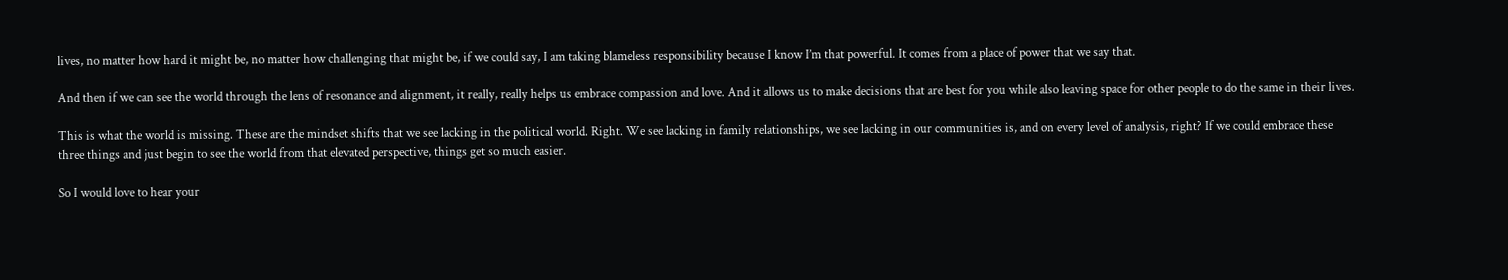lives, no matter how hard it might be, no matter how challenging that might be, if we could say, I am taking blameless responsibility because I know I’m that powerful. It comes from a place of power that we say that.

And then if we can see the world through the lens of resonance and alignment, it really, really helps us embrace compassion and love. And it allows us to make decisions that are best for you while also leaving space for other people to do the same in their lives.

This is what the world is missing. These are the mindset shifts that we see lacking in the political world. Right. We see lacking in family relationships, we see lacking in our communities is, and on every level of analysis, right? If we could embrace these three things and just begin to see the world from that elevated perspective, things get so much easier.

So I would love to hear your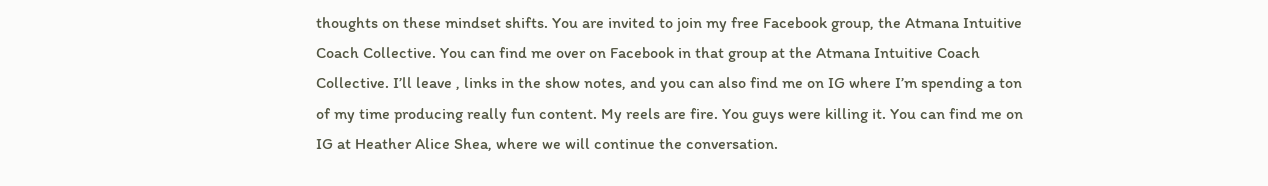thoughts on these mindset shifts. You are invited to join my free Facebook group, the Atmana Intuitive Coach Collective. You can find me over on Facebook in that group at the Atmana Intuitive Coach Collective. I’ll leave , links in the show notes, and you can also find me on IG where I’m spending a ton of my time producing really fun content. My reels are fire. You guys were killing it. You can find me on IG at Heather Alice Shea, where we will continue the conversation.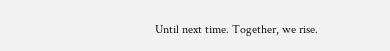Until next time. Together, we rise.